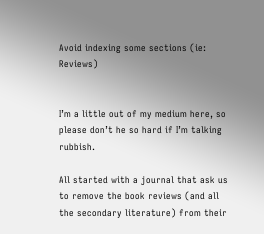Avoid indexing some sections (ie: Reviews)


I’m a little out of my medium here, so please don’t he so hard if I’m talking rubbish.

All started with a journal that ask us to remove the book reviews (and all the secondary literature) from their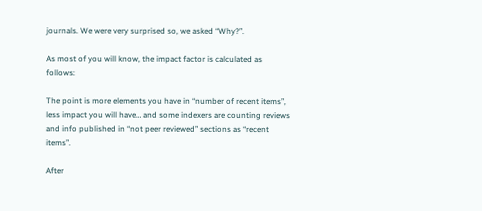journals. We were very surprised so, we asked “Why?”.

As most of you will know, the impact factor is calculated as follows:

The point is more elements you have in “number of recent items”, less impact you will have… and some indexers are counting reviews and info published in “not peer reviewed” sections as “recent items”.

After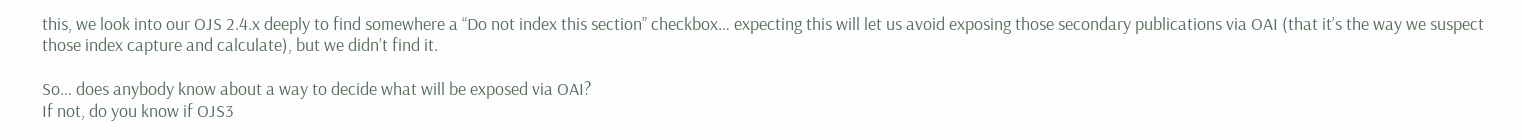this, we look into our OJS 2.4.x deeply to find somewhere a “Do not index this section” checkbox… expecting this will let us avoid exposing those secondary publications via OAI (that it’s the way we suspect those index capture and calculate), but we didn’t find it.

So… does anybody know about a way to decide what will be exposed via OAI?
If not, do you know if OJS3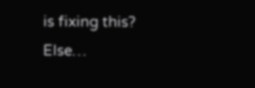is fixing this?
Else…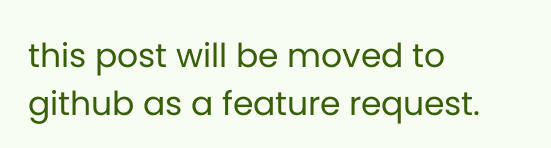this post will be moved to github as a feature request.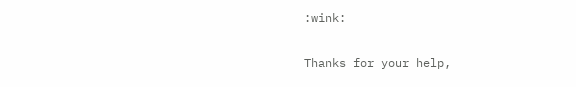:wink:

Thanks for your help,